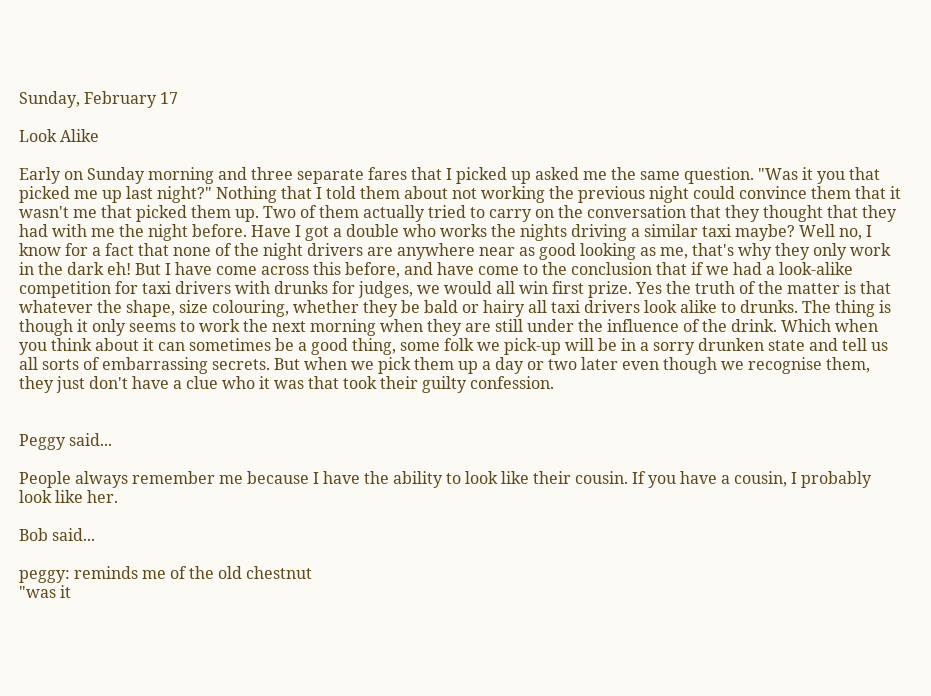Sunday, February 17

Look Alike

Early on Sunday morning and three separate fares that I picked up asked me the same question. "Was it you that picked me up last night?" Nothing that I told them about not working the previous night could convince them that it wasn't me that picked them up. Two of them actually tried to carry on the conversation that they thought that they had with me the night before. Have I got a double who works the nights driving a similar taxi maybe? Well no, I know for a fact that none of the night drivers are anywhere near as good looking as me, that's why they only work in the dark eh! But I have come across this before, and have come to the conclusion that if we had a look-alike competition for taxi drivers with drunks for judges, we would all win first prize. Yes the truth of the matter is that whatever the shape, size colouring, whether they be bald or hairy all taxi drivers look alike to drunks. The thing is though it only seems to work the next morning when they are still under the influence of the drink. Which when you think about it can sometimes be a good thing, some folk we pick-up will be in a sorry drunken state and tell us all sorts of embarrassing secrets. But when we pick them up a day or two later even though we recognise them, they just don't have a clue who it was that took their guilty confession.


Peggy said...

People always remember me because I have the ability to look like their cousin. If you have a cousin, I probably look like her.

Bob said...

peggy: reminds me of the old chestnut
"was it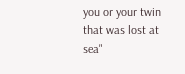you or your twin that was lost at sea"